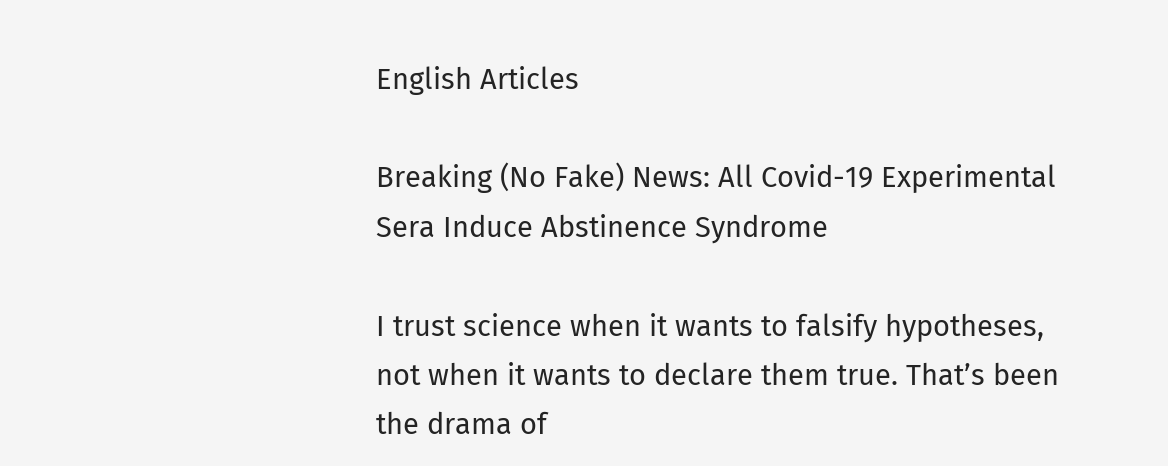English Articles

Breaking (No Fake) News: All Covid-19 Experimental Sera Induce Abstinence Syndrome

I trust science when it wants to falsify hypotheses, not when it wants to declare them true. That’s been the drama of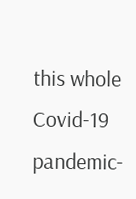this whole Covid-19 pandemic-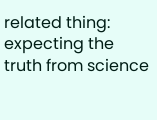related thing: expecting the truth from science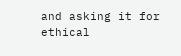and asking it for ethical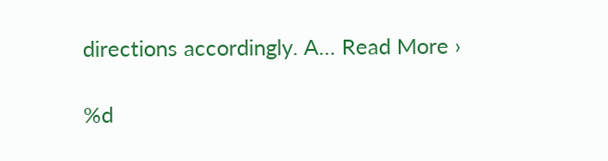directions accordingly. A… Read More ›

%d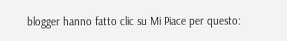blogger hanno fatto clic su Mi Piace per questo: